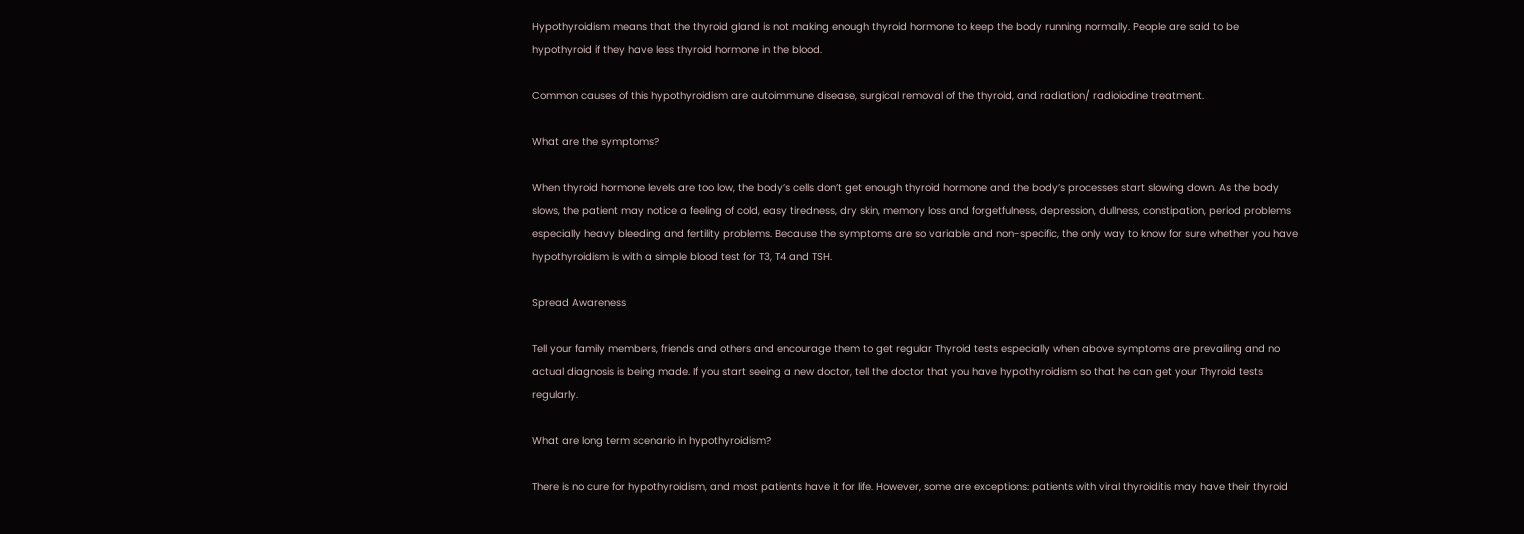Hypothyroidism means that the thyroid gland is not making enough thyroid hormone to keep the body running normally. People are said to be hypothyroid if they have less thyroid hormone in the blood.

Common causes of this hypothyroidism are autoimmune disease, surgical removal of the thyroid, and radiation/ radioiodine treatment.

What are the symptoms?

When thyroid hormone levels are too low, the body’s cells don’t get enough thyroid hormone and the body’s processes start slowing down. As the body slows, the patient may notice a feeling of cold, easy tiredness, dry skin, memory loss and forgetfulness, depression, dullness, constipation, period problems especially heavy bleeding and fertility problems. Because the symptoms are so variable and non-specific, the only way to know for sure whether you have hypothyroidism is with a simple blood test for T3, T4 and TSH.

Spread Awareness

Tell your family members, friends and others and encourage them to get regular Thyroid tests especially when above symptoms are prevailing and no actual diagnosis is being made. If you start seeing a new doctor, tell the doctor that you have hypothyroidism so that he can get your Thyroid tests regularly.

What are long term scenario in hypothyroidism?

There is no cure for hypothyroidism, and most patients have it for life. However, some are exceptions: patients with viral thyroiditis may have their thyroid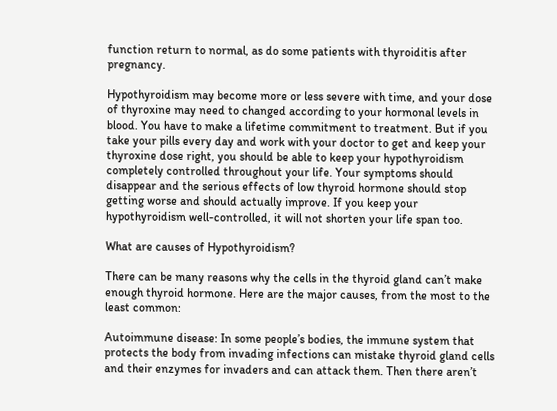function return to normal, as do some patients with thyroiditis after pregnancy.

Hypothyroidism may become more or less severe with time, and your dose of thyroxine may need to changed according to your hormonal levels in blood. You have to make a lifetime commitment to treatment. But if you take your pills every day and work with your doctor to get and keep your thyroxine dose right, you should be able to keep your hypothyroidism completely controlled throughout your life. Your symptoms should disappear and the serious effects of low thyroid hormone should stop getting worse and should actually improve. If you keep your hypothyroidism well-controlled, it will not shorten your life span too.

What are causes of Hypothyroidism?

There can be many reasons why the cells in the thyroid gland can’t make enough thyroid hormone. Here are the major causes, from the most to the least common:

Autoimmune disease: In some people’s bodies, the immune system that protects the body from invading infections can mistake thyroid gland cells and their enzymes for invaders and can attack them. Then there aren’t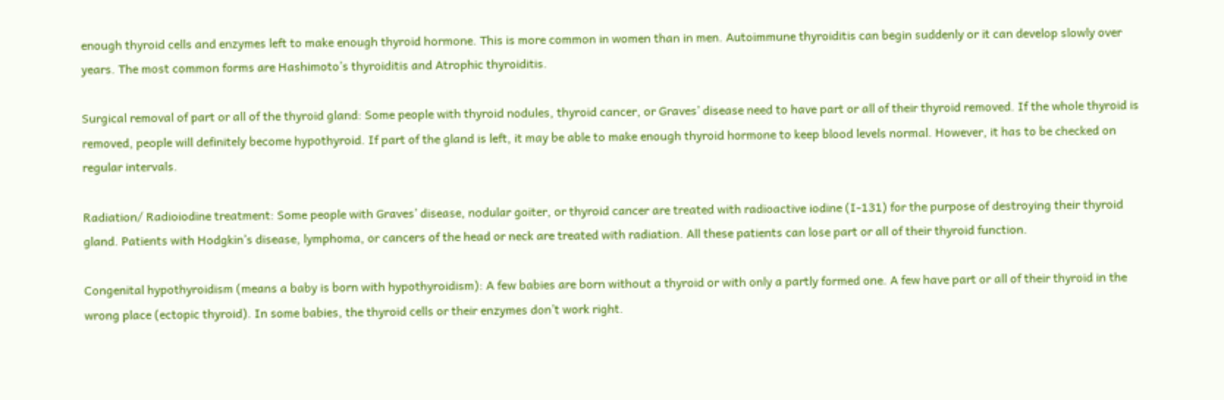enough thyroid cells and enzymes left to make enough thyroid hormone. This is more common in women than in men. Autoimmune thyroiditis can begin suddenly or it can develop slowly over years. The most common forms are Hashimoto’s thyroiditis and Atrophic thyroiditis.

Surgical removal of part or all of the thyroid gland: Some people with thyroid nodules, thyroid cancer, or Graves’ disease need to have part or all of their thyroid removed. If the whole thyroid is removed, people will definitely become hypothyroid. If part of the gland is left, it may be able to make enough thyroid hormone to keep blood levels normal. However, it has to be checked on regular intervals.

Radiation/ Radioiodine treatment: Some people with Graves’ disease, nodular goiter, or thyroid cancer are treated with radioactive iodine (I-131) for the purpose of destroying their thyroid gland. Patients with Hodgkin’s disease, lymphoma, or cancers of the head or neck are treated with radiation. All these patients can lose part or all of their thyroid function.

Congenital hypothyroidism (means a baby is born with hypothyroidism): A few babies are born without a thyroid or with only a partly formed one. A few have part or all of their thyroid in the wrong place (ectopic thyroid). In some babies, the thyroid cells or their enzymes don’t work right.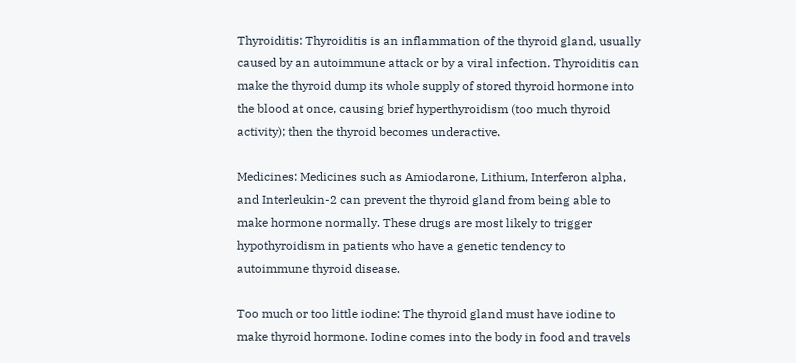Thyroiditis: Thyroiditis is an inflammation of the thyroid gland, usually caused by an autoimmune attack or by a viral infection. Thyroiditis can make the thyroid dump its whole supply of stored thyroid hormone into the blood at once, causing brief hyperthyroidism (too much thyroid activity); then the thyroid becomes underactive.

Medicines: Medicines such as Amiodarone, Lithium, Interferon alpha, and Interleukin-2 can prevent the thyroid gland from being able to make hormone normally. These drugs are most likely to trigger hypothyroidism in patients who have a genetic tendency to autoimmune thyroid disease.

Too much or too little iodine: The thyroid gland must have iodine to make thyroid hormone. Iodine comes into the body in food and travels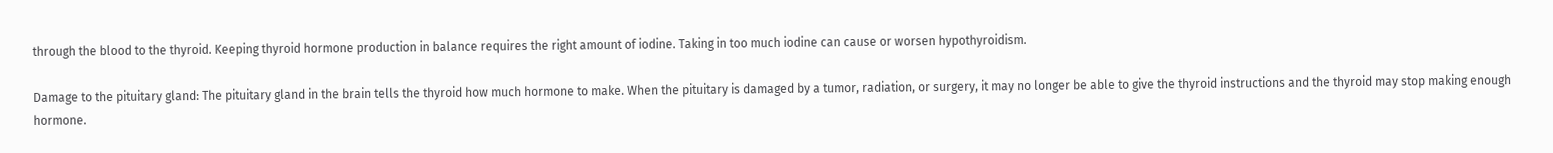through the blood to the thyroid. Keeping thyroid hormone production in balance requires the right amount of iodine. Taking in too much iodine can cause or worsen hypothyroidism.

Damage to the pituitary gland: The pituitary gland in the brain tells the thyroid how much hormone to make. When the pituitary is damaged by a tumor, radiation, or surgery, it may no longer be able to give the thyroid instructions and the thyroid may stop making enough hormone.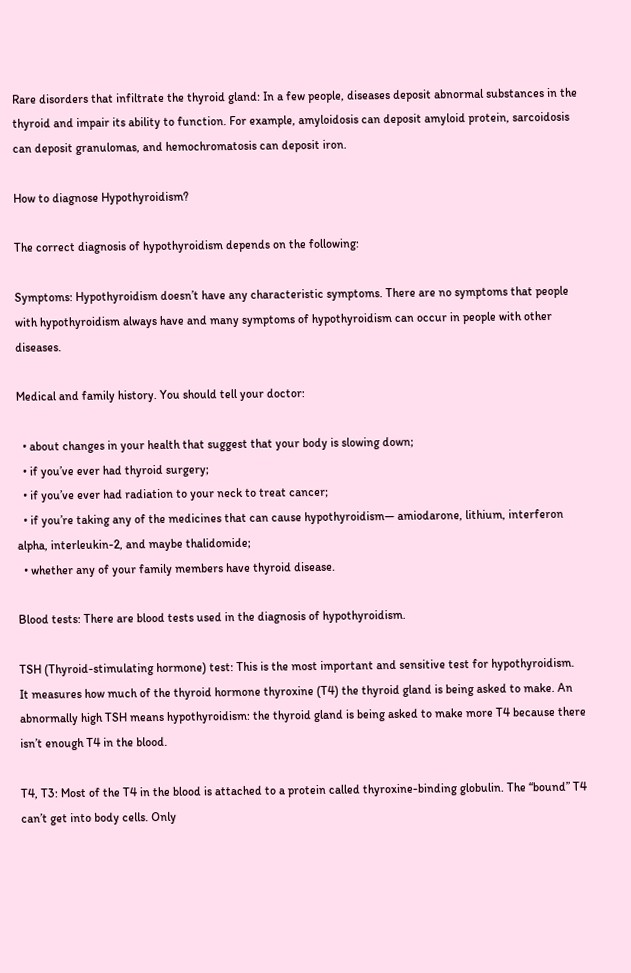Rare disorders that infiltrate the thyroid gland: In a few people, diseases deposit abnormal substances in the thyroid and impair its ability to function. For example, amyloidosis can deposit amyloid protein, sarcoidosis can deposit granulomas, and hemochromatosis can deposit iron.

How to diagnose Hypothyroidism?

The correct diagnosis of hypothyroidism depends on the following:

Symptoms: Hypothyroidism doesn’t have any characteristic symptoms. There are no symptoms that people with hypothyroidism always have and many symptoms of hypothyroidism can occur in people with other diseases.

Medical and family history. You should tell your doctor:

  • about changes in your health that suggest that your body is slowing down;
  • if you’ve ever had thyroid surgery;
  • if you’ve ever had radiation to your neck to treat cancer;
  • if you’re taking any of the medicines that can cause hypothyroidism— amiodarone, lithium, interferon alpha, interleukin-2, and maybe thalidomide;
  • whether any of your family members have thyroid disease.

Blood tests: There are blood tests used in the diagnosis of hypothyroidism.

TSH (Thyroid-stimulating hormone) test: This is the most important and sensitive test for hypothyroidism. It measures how much of the thyroid hormone thyroxine (T4) the thyroid gland is being asked to make. An abnormally high TSH means hypothyroidism: the thyroid gland is being asked to make more T4 because there isn’t enough T4 in the blood.

T4, T3: Most of the T4 in the blood is attached to a protein called thyroxine-binding globulin. The “bound” T4 can’t get into body cells. Only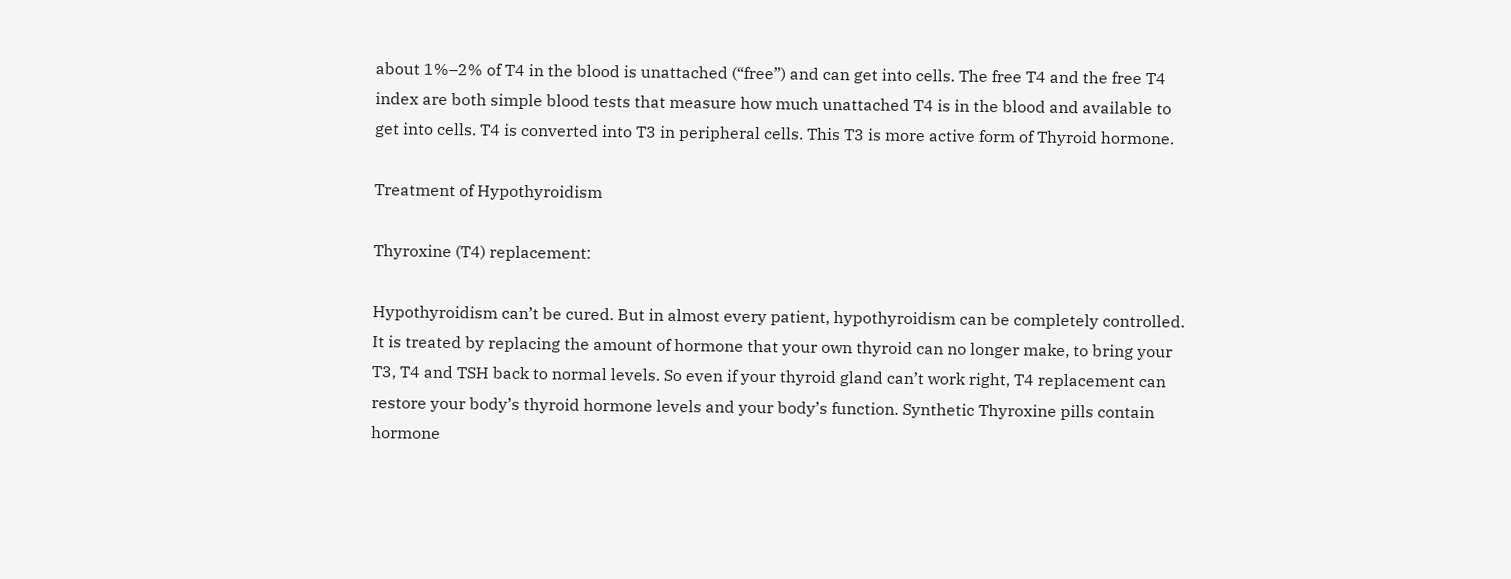about 1%–2% of T4 in the blood is unattached (“free”) and can get into cells. The free T4 and the free T4 index are both simple blood tests that measure how much unattached T4 is in the blood and available to get into cells. T4 is converted into T3 in peripheral cells. This T3 is more active form of Thyroid hormone.

Treatment of Hypothyroidism

Thyroxine (T4) replacement:

Hypothyroidism can’t be cured. But in almost every patient, hypothyroidism can be completely controlled. It is treated by replacing the amount of hormone that your own thyroid can no longer make, to bring your T3, T4 and TSH back to normal levels. So even if your thyroid gland can’t work right, T4 replacement can restore your body’s thyroid hormone levels and your body’s function. Synthetic Thyroxine pills contain hormone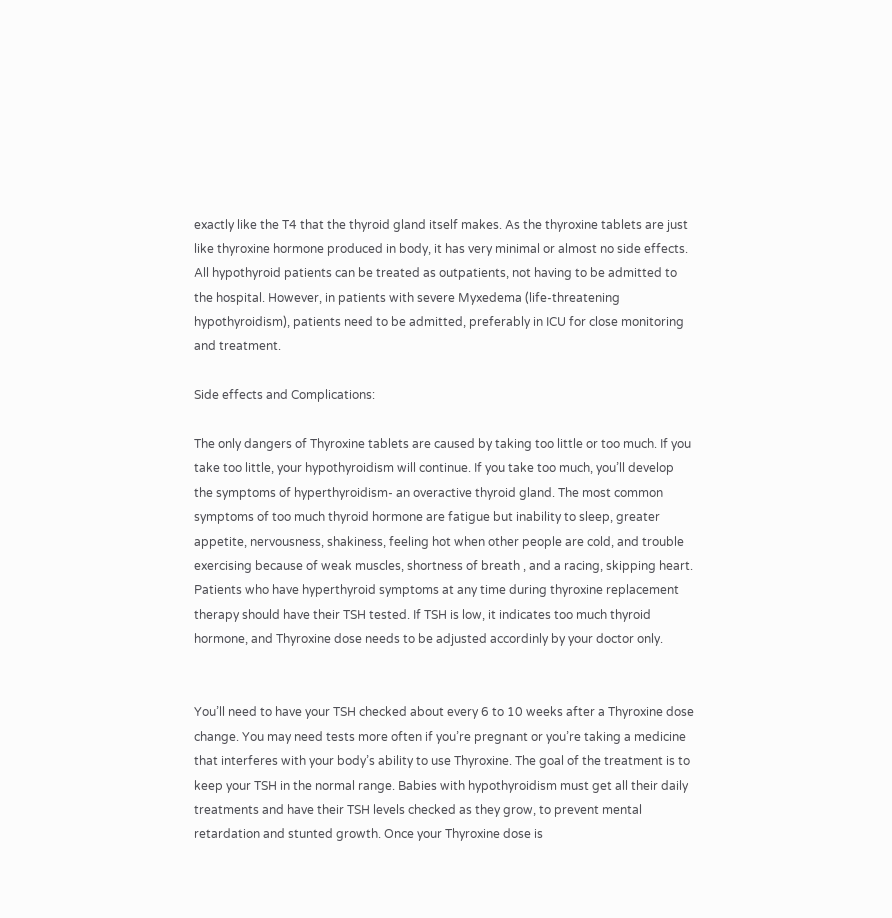exactly like the T4 that the thyroid gland itself makes. As the thyroxine tablets are just like thyroxine hormone produced in body, it has very minimal or almost no side effects. All hypothyroid patients can be treated as outpatients, not having to be admitted to the hospital. However, in patients with severe Myxedema (life-threatening hypothyroidism), patients need to be admitted, preferably in ICU for close monitoring and treatment.

Side effects and Complications:

The only dangers of Thyroxine tablets are caused by taking too little or too much. If you take too little, your hypothyroidism will continue. If you take too much, you’ll develop the symptoms of hyperthyroidism- an overactive thyroid gland. The most common symptoms of too much thyroid hormone are fatigue but inability to sleep, greater appetite, nervousness, shakiness, feeling hot when other people are cold, and trouble exercising because of weak muscles, shortness of breath , and a racing, skipping heart. Patients who have hyperthyroid symptoms at any time during thyroxine replacement therapy should have their TSH tested. If TSH is low, it indicates too much thyroid hormone, and Thyroxine dose needs to be adjusted accordinly by your doctor only.


You’ll need to have your TSH checked about every 6 to 10 weeks after a Thyroxine dose change. You may need tests more often if you’re pregnant or you’re taking a medicine that interferes with your body’s ability to use Thyroxine. The goal of the treatment is to keep your TSH in the normal range. Babies with hypothyroidism must get all their daily treatments and have their TSH levels checked as they grow, to prevent mental retardation and stunted growth. Once your Thyroxine dose is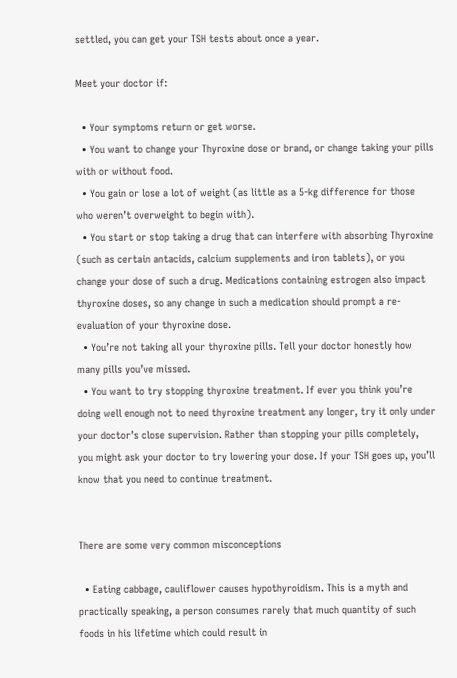settled, you can get your TSH tests about once a year.

Meet your doctor if:

  • Your symptoms return or get worse.
  • You want to change your Thyroxine dose or brand, or change taking your pills with or without food.
  • You gain or lose a lot of weight (as little as a 5-kg difference for those who weren’t overweight to begin with).
  • You start or stop taking a drug that can interfere with absorbing Thyroxine (such as certain antacids, calcium supplements and iron tablets), or you change your dose of such a drug. Medications containing estrogen also impact thyroxine doses, so any change in such a medication should prompt a re-evaluation of your thyroxine dose.
  • You’re not taking all your thyroxine pills. Tell your doctor honestly how many pills you’ve missed.
  • You want to try stopping thyroxine treatment. If ever you think you’re doing well enough not to need thyroxine treatment any longer, try it only under your doctor’s close supervision. Rather than stopping your pills completely, you might ask your doctor to try lowering your dose. If your TSH goes up, you’ll know that you need to continue treatment.


There are some very common misconceptions

  • Eating cabbage, cauliflower causes hypothyroidism. This is a myth and practically speaking, a person consumes rarely that much quantity of such foods in his lifetime which could result in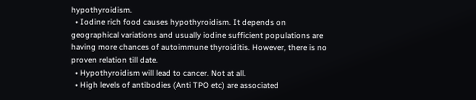hypothyroidism.
  • Iodine rich food causes hypothyroidism. It depends on geographical variations and usually iodine sufficient populations are having more chances of autoimmune thyroiditis. However, there is no proven relation till date.
  • Hypothyroidism will lead to cancer. Not at all.
  • High levels of antibodies (Anti TPO etc) are associated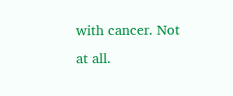with cancer. Not at all.